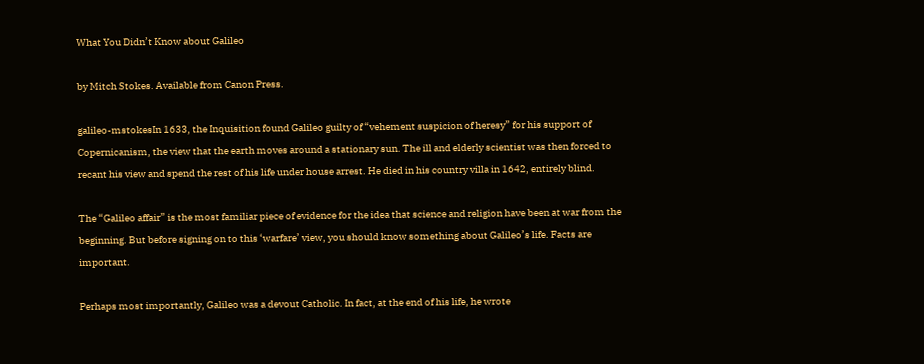What You Didn’t Know about Galileo

by Mitch Stokes. Available from Canon Press.

galileo-mstokesIn 1633, the Inquisition found Galileo guilty of “vehement suspicion of heresy” for his support of Copernicanism, the view that the earth moves around a stationary sun. The ill and elderly scientist was then forced to recant his view and spend the rest of his life under house arrest. He died in his country villa in 1642, entirely blind.

The “Galileo affair” is the most familiar piece of evidence for the idea that science and religion have been at war from the beginning. But before signing on to this ‘warfare’ view, you should know something about Galileo’s life. Facts are important.

Perhaps most importantly, Galileo was a devout Catholic. In fact, at the end of his life, he wrote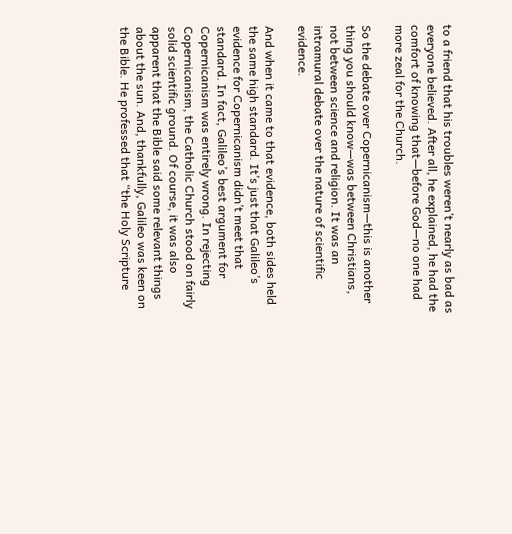to a friend that his troubles weren’t nearly as bad as everyone believed. After all, he explained, he had the comfort of knowing that—before God—no one had more zeal for the Church.

So the debate over Copernicanism—this is another thing you should know—was between Christians, not between science and religion. It was an intramural debate over the nature of scientific evidence.

And when it came to that evidence, both sides held the same high standard. It’s just that Galileo’s evidence for Copernicanism didn’t meet that standard. In fact, Galileo’s best argument for Copernicanism was entirely wrong. In rejecting Copernicanism, the Catholic Church stood on fairly solid scientific ground. Of course, it was also apparent that the Bible said some relevant things about the sun. And, thankfully, Galileo was keen on the Bible. He professed that “the Holy Scripture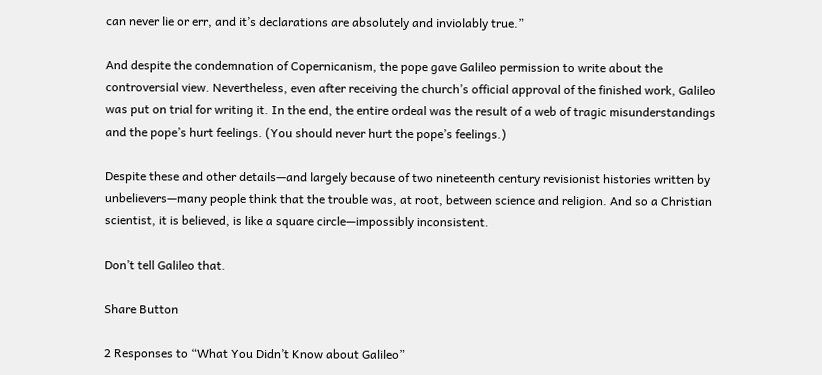can never lie or err, and it’s declarations are absolutely and inviolably true.”

And despite the condemnation of Copernicanism, the pope gave Galileo permission to write about the controversial view. Nevertheless, even after receiving the church’s official approval of the finished work, Galileo was put on trial for writing it. In the end, the entire ordeal was the result of a web of tragic misunderstandings and the pope’s hurt feelings. (You should never hurt the pope’s feelings.)

Despite these and other details—and largely because of two nineteenth century revisionist histories written by unbelievers—many people think that the trouble was, at root, between science and religion. And so a Christian scientist, it is believed, is like a square circle—impossibly inconsistent.

Don’t tell Galileo that.

Share Button

2 Responses to “What You Didn’t Know about Galileo”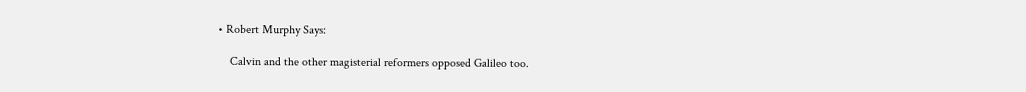• Robert Murphy Says:

    Calvin and the other magisterial reformers opposed Galileo too.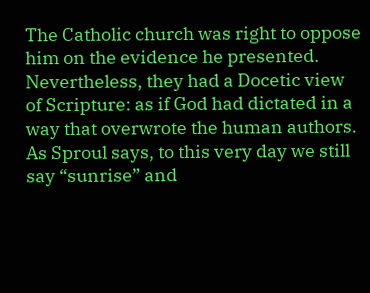The Catholic church was right to oppose him on the evidence he presented. Nevertheless, they had a Docetic view of Scripture: as if God had dictated in a way that overwrote the human authors. As Sproul says, to this very day we still say “sunrise” and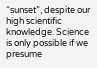“sunset”, despite our high scientific knowledge. Science is only possible if we presume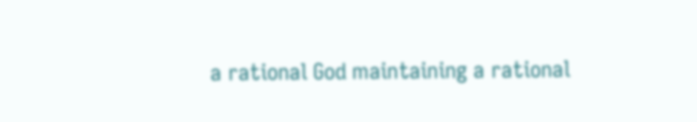a rational God maintaining a rational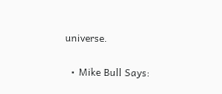universe.

  • Mike Bull Says: